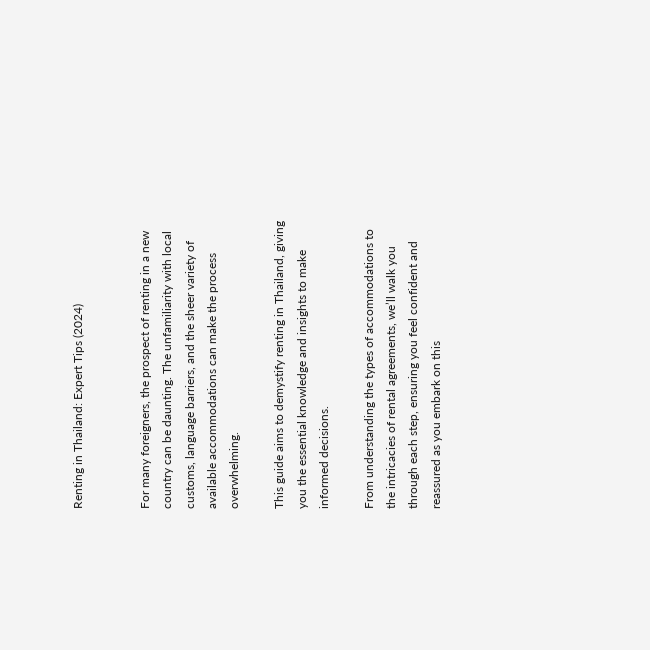Renting in Thailand: Expert Tips (2024)


For many foreigners, the prospect of renting in a new country can be daunting. The unfamiliarity with local customs, language barriers, and the sheer variety of available accommodations can make the process overwhelming.

This guide aims to demystify renting in Thailand, giving you the essential knowledge and insights to make informed decisions.

From understanding the types of accommodations to the intricacies of rental agreements, we’ll walk you through each step, ensuring you feel confident and reassured as you embark on this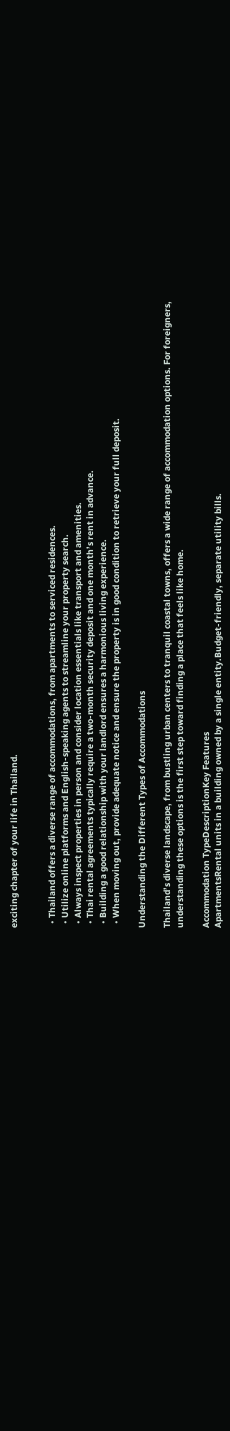exciting chapter of your life in Thailand.


  • Thailand offers a diverse range of accommodations, from apartments to serviced residences.
  • Utilize online platforms and English-speaking agents to streamline your property search.
  • Always inspect properties in person and consider location essentials like transport and amenities.
  • Thai rental agreements typically require a two-month security deposit and one month’s rent in advance.
  • Building a good relationship with your landlord ensures a harmonious living experience.
  • When moving out, provide adequate notice and ensure the property is in good condition to retrieve your full deposit.

Understanding the Different Types of Accommodations

Thailand’s diverse landscape, from bustling urban centers to tranquil coastal towns, offers a wide range of accommodation options. For foreigners, understanding these options is the first step toward finding a place that feels like home.

Accommodation TypeDescriptionKey Features
ApartmentsRental units in a building owned by a single entity.Budget-friendly, separate utility bills.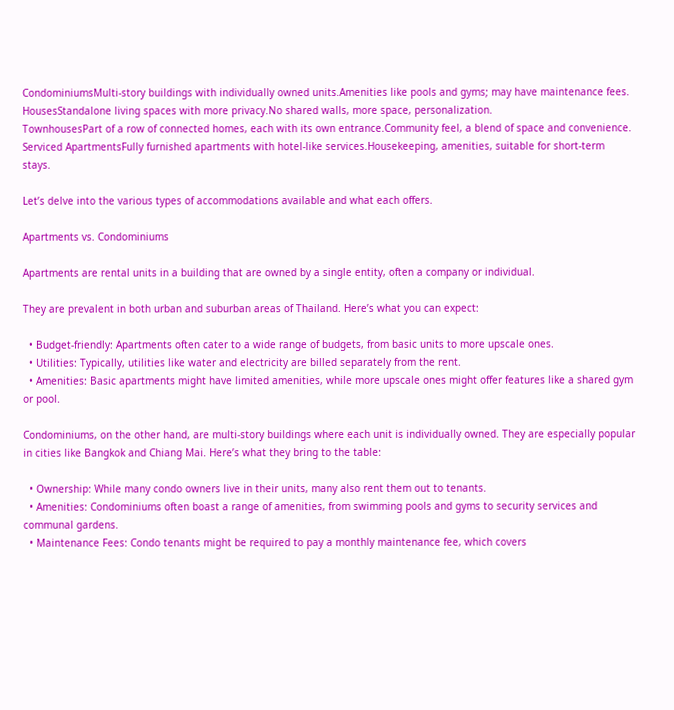CondominiumsMulti-story buildings with individually owned units.Amenities like pools and gyms; may have maintenance fees.
HousesStandalone living spaces with more privacy.No shared walls, more space, personalization.
TownhousesPart of a row of connected homes, each with its own entrance.Community feel, a blend of space and convenience.
Serviced ApartmentsFully furnished apartments with hotel-like services.Housekeeping, amenities, suitable for short-term stays.

Let’s delve into the various types of accommodations available and what each offers.

Apartments vs. Condominiums

Apartments are rental units in a building that are owned by a single entity, often a company or individual.

They are prevalent in both urban and suburban areas of Thailand. Here’s what you can expect:

  • Budget-friendly: Apartments often cater to a wide range of budgets, from basic units to more upscale ones.
  • Utilities: Typically, utilities like water and electricity are billed separately from the rent.
  • Amenities: Basic apartments might have limited amenities, while more upscale ones might offer features like a shared gym or pool.

Condominiums, on the other hand, are multi-story buildings where each unit is individually owned. They are especially popular in cities like Bangkok and Chiang Mai. Here’s what they bring to the table:

  • Ownership: While many condo owners live in their units, many also rent them out to tenants.
  • Amenities: Condominiums often boast a range of amenities, from swimming pools and gyms to security services and communal gardens.
  • Maintenance Fees: Condo tenants might be required to pay a monthly maintenance fee, which covers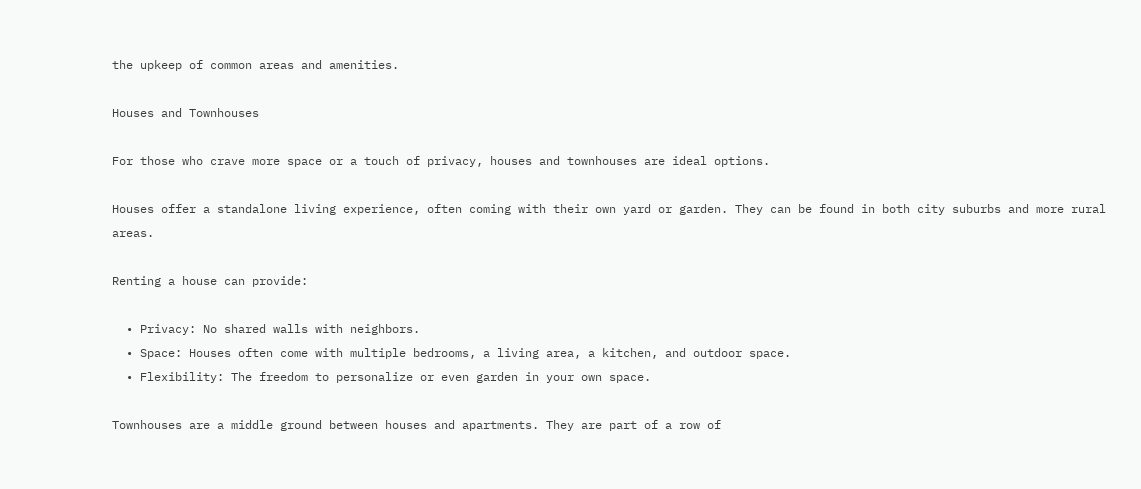the upkeep of common areas and amenities.

Houses and Townhouses

For those who crave more space or a touch of privacy, houses and townhouses are ideal options.

Houses offer a standalone living experience, often coming with their own yard or garden. They can be found in both city suburbs and more rural areas.

Renting a house can provide:

  • Privacy: No shared walls with neighbors.
  • Space: Houses often come with multiple bedrooms, a living area, a kitchen, and outdoor space.
  • Flexibility: The freedom to personalize or even garden in your own space.

Townhouses are a middle ground between houses and apartments. They are part of a row of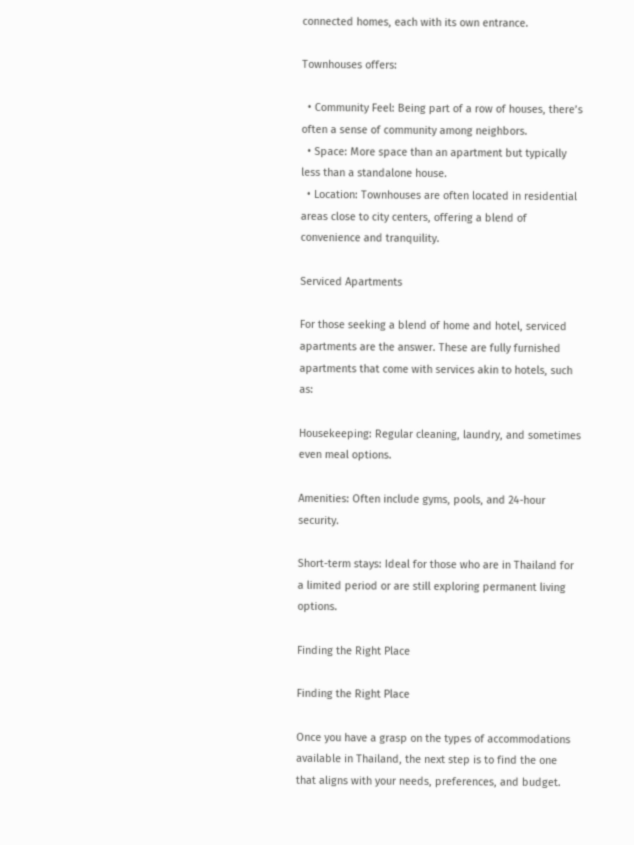connected homes, each with its own entrance.

Townhouses offers:

  • Community Feel: Being part of a row of houses, there’s often a sense of community among neighbors.
  • Space: More space than an apartment but typically less than a standalone house.
  • Location: Townhouses are often located in residential areas close to city centers, offering a blend of convenience and tranquility.

Serviced Apartments

For those seeking a blend of home and hotel, serviced apartments are the answer. These are fully furnished apartments that come with services akin to hotels, such as:

Housekeeping: Regular cleaning, laundry, and sometimes even meal options.

Amenities: Often include gyms, pools, and 24-hour security.

Short-term stays: Ideal for those who are in Thailand for a limited period or are still exploring permanent living options.

Finding the Right Place

Finding the Right Place

Once you have a grasp on the types of accommodations available in Thailand, the next step is to find the one that aligns with your needs, preferences, and budget.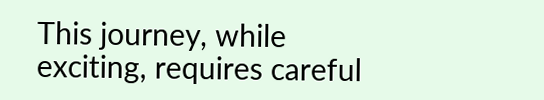This journey, while exciting, requires careful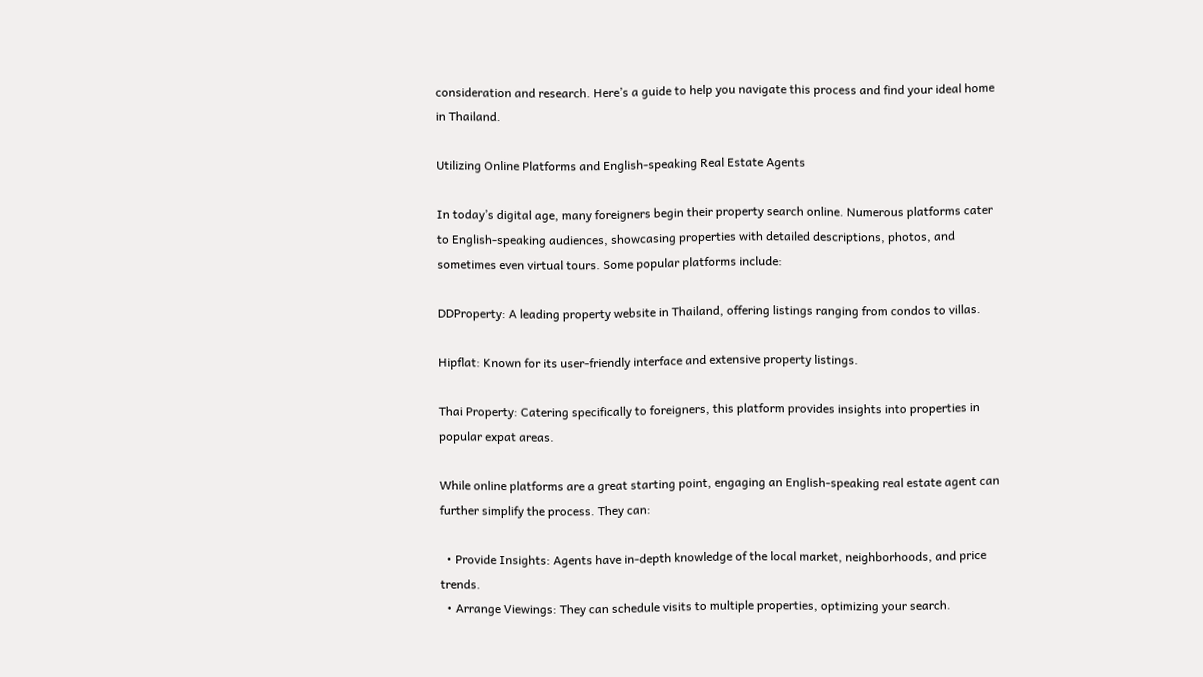consideration and research. Here’s a guide to help you navigate this process and find your ideal home in Thailand.

Utilizing Online Platforms and English-speaking Real Estate Agents

In today’s digital age, many foreigners begin their property search online. Numerous platforms cater to English-speaking audiences, showcasing properties with detailed descriptions, photos, and sometimes even virtual tours. Some popular platforms include:

DDProperty: A leading property website in Thailand, offering listings ranging from condos to villas.

Hipflat: Known for its user-friendly interface and extensive property listings.

Thai Property: Catering specifically to foreigners, this platform provides insights into properties in popular expat areas.

While online platforms are a great starting point, engaging an English-speaking real estate agent can further simplify the process. They can:

  • Provide Insights: Agents have in-depth knowledge of the local market, neighborhoods, and price trends.
  • Arrange Viewings: They can schedule visits to multiple properties, optimizing your search.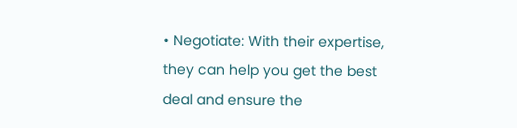• Negotiate: With their expertise, they can help you get the best deal and ensure the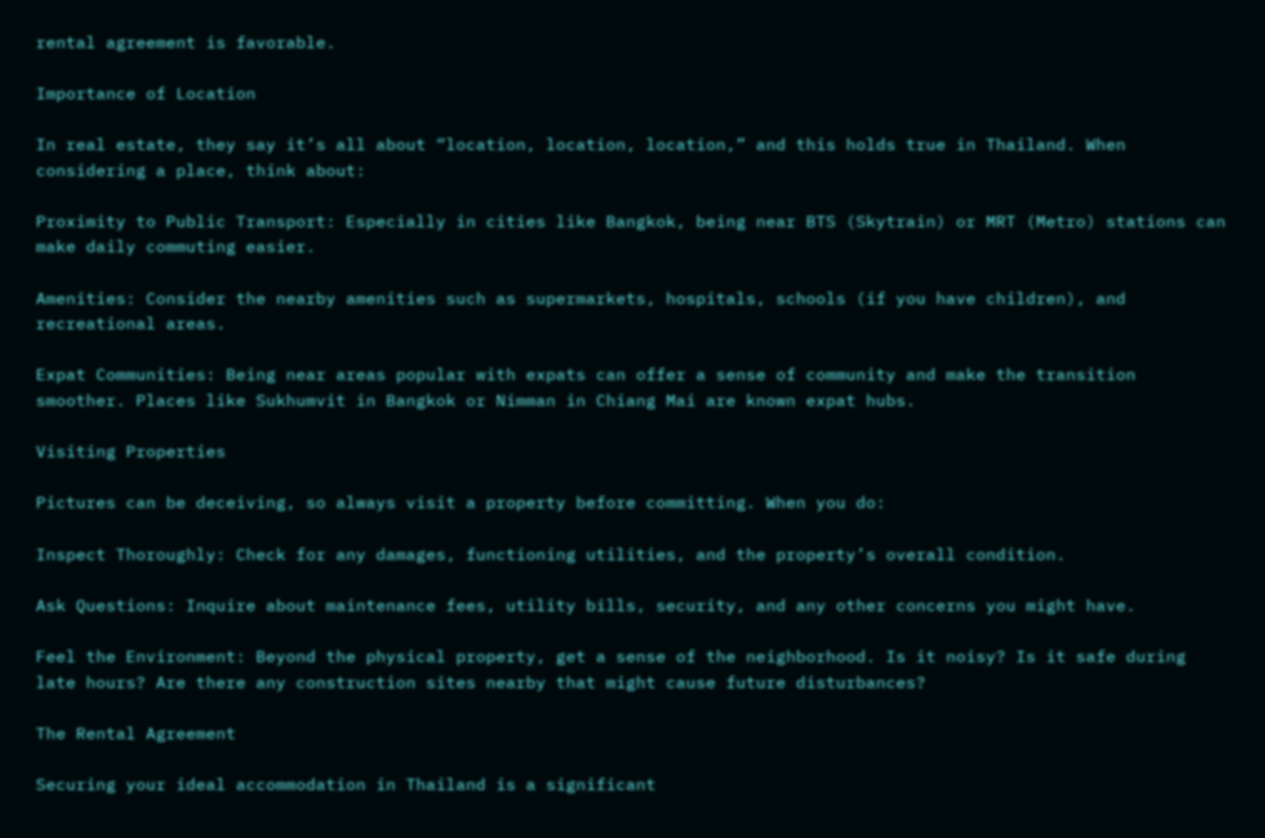rental agreement is favorable.

Importance of Location

In real estate, they say it’s all about “location, location, location,” and this holds true in Thailand. When considering a place, think about:

Proximity to Public Transport: Especially in cities like Bangkok, being near BTS (Skytrain) or MRT (Metro) stations can make daily commuting easier.

Amenities: Consider the nearby amenities such as supermarkets, hospitals, schools (if you have children), and recreational areas.

Expat Communities: Being near areas popular with expats can offer a sense of community and make the transition smoother. Places like Sukhumvit in Bangkok or Nimman in Chiang Mai are known expat hubs.

Visiting Properties

Pictures can be deceiving, so always visit a property before committing. When you do:

Inspect Thoroughly: Check for any damages, functioning utilities, and the property’s overall condition.

Ask Questions: Inquire about maintenance fees, utility bills, security, and any other concerns you might have.

Feel the Environment: Beyond the physical property, get a sense of the neighborhood. Is it noisy? Is it safe during late hours? Are there any construction sites nearby that might cause future disturbances?

The Rental Agreement

Securing your ideal accommodation in Thailand is a significant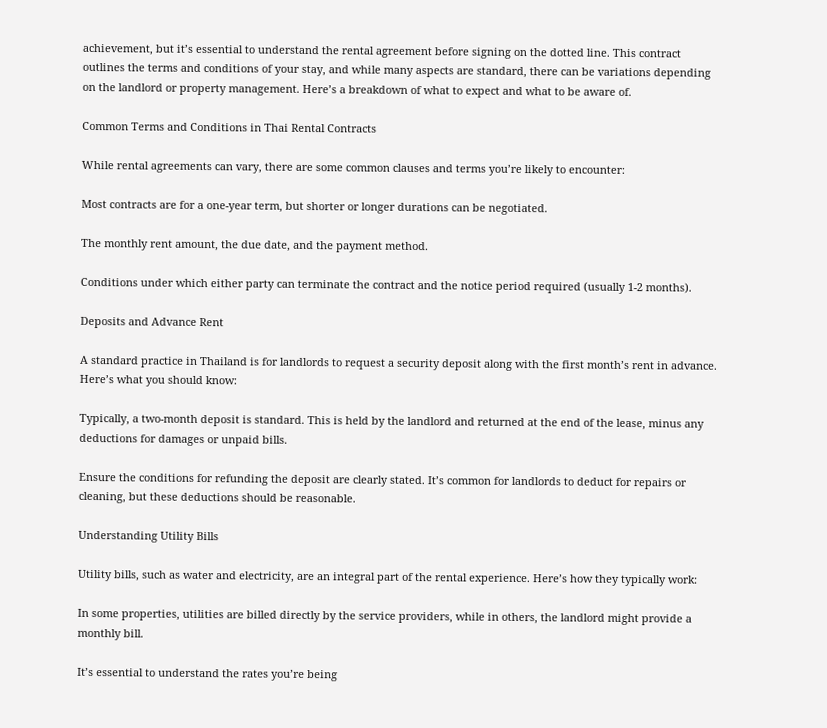achievement, but it’s essential to understand the rental agreement before signing on the dotted line. This contract outlines the terms and conditions of your stay, and while many aspects are standard, there can be variations depending on the landlord or property management. Here’s a breakdown of what to expect and what to be aware of.

Common Terms and Conditions in Thai Rental Contracts

While rental agreements can vary, there are some common clauses and terms you’re likely to encounter:

Most contracts are for a one-year term, but shorter or longer durations can be negotiated.

The monthly rent amount, the due date, and the payment method.

Conditions under which either party can terminate the contract and the notice period required (usually 1-2 months).

Deposits and Advance Rent

A standard practice in Thailand is for landlords to request a security deposit along with the first month’s rent in advance. Here’s what you should know:

Typically, a two-month deposit is standard. This is held by the landlord and returned at the end of the lease, minus any deductions for damages or unpaid bills.

Ensure the conditions for refunding the deposit are clearly stated. It’s common for landlords to deduct for repairs or cleaning, but these deductions should be reasonable.

Understanding Utility Bills

Utility bills, such as water and electricity, are an integral part of the rental experience. Here’s how they typically work:

In some properties, utilities are billed directly by the service providers, while in others, the landlord might provide a monthly bill.

It’s essential to understand the rates you’re being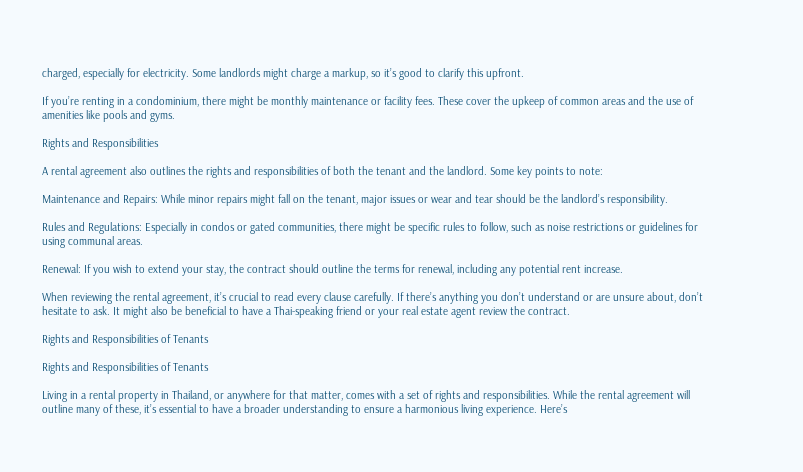charged, especially for electricity. Some landlords might charge a markup, so it’s good to clarify this upfront.

If you’re renting in a condominium, there might be monthly maintenance or facility fees. These cover the upkeep of common areas and the use of amenities like pools and gyms.

Rights and Responsibilities

A rental agreement also outlines the rights and responsibilities of both the tenant and the landlord. Some key points to note:

Maintenance and Repairs: While minor repairs might fall on the tenant, major issues or wear and tear should be the landlord’s responsibility.

Rules and Regulations: Especially in condos or gated communities, there might be specific rules to follow, such as noise restrictions or guidelines for using communal areas.

Renewal: If you wish to extend your stay, the contract should outline the terms for renewal, including any potential rent increase.

When reviewing the rental agreement, it’s crucial to read every clause carefully. If there’s anything you don’t understand or are unsure about, don’t hesitate to ask. It might also be beneficial to have a Thai-speaking friend or your real estate agent review the contract.

Rights and Responsibilities of Tenants

Rights and Responsibilities of Tenants

Living in a rental property in Thailand, or anywhere for that matter, comes with a set of rights and responsibilities. While the rental agreement will outline many of these, it’s essential to have a broader understanding to ensure a harmonious living experience. Here’s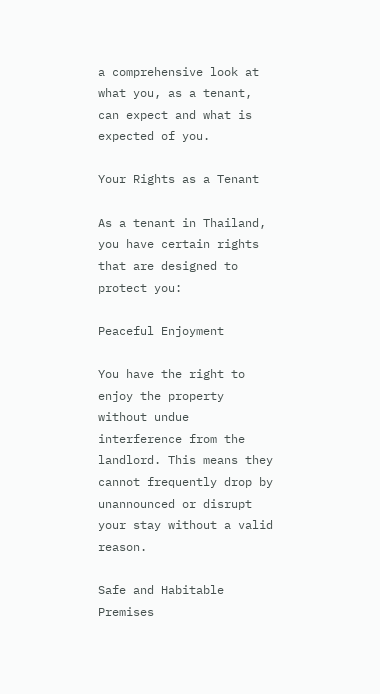a comprehensive look at what you, as a tenant, can expect and what is expected of you.

Your Rights as a Tenant

As a tenant in Thailand, you have certain rights that are designed to protect you:

Peaceful Enjoyment

You have the right to enjoy the property without undue interference from the landlord. This means they cannot frequently drop by unannounced or disrupt your stay without a valid reason.

Safe and Habitable Premises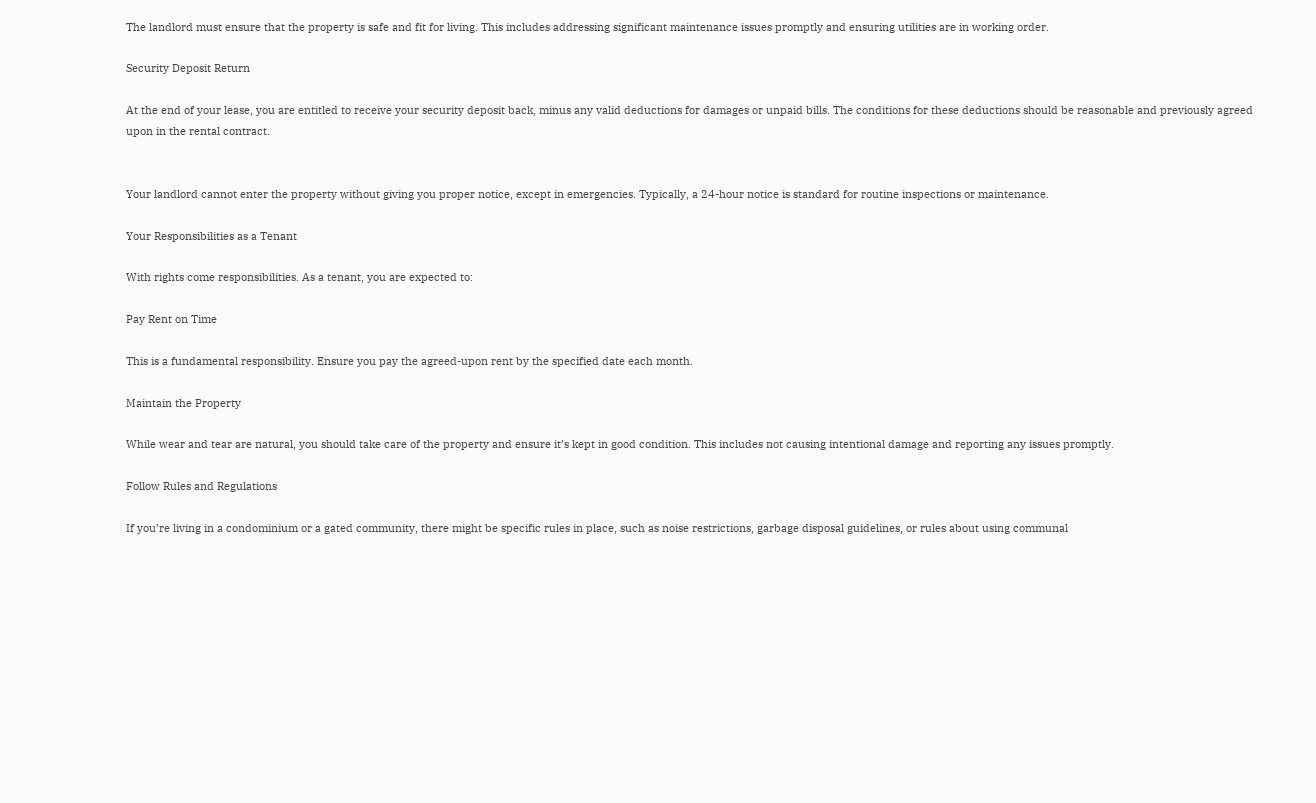The landlord must ensure that the property is safe and fit for living. This includes addressing significant maintenance issues promptly and ensuring utilities are in working order.

Security Deposit Return

At the end of your lease, you are entitled to receive your security deposit back, minus any valid deductions for damages or unpaid bills. The conditions for these deductions should be reasonable and previously agreed upon in the rental contract.


Your landlord cannot enter the property without giving you proper notice, except in emergencies. Typically, a 24-hour notice is standard for routine inspections or maintenance.

Your Responsibilities as a Tenant

With rights come responsibilities. As a tenant, you are expected to:

Pay Rent on Time

This is a fundamental responsibility. Ensure you pay the agreed-upon rent by the specified date each month.

Maintain the Property

While wear and tear are natural, you should take care of the property and ensure it’s kept in good condition. This includes not causing intentional damage and reporting any issues promptly.

Follow Rules and Regulations

If you’re living in a condominium or a gated community, there might be specific rules in place, such as noise restrictions, garbage disposal guidelines, or rules about using communal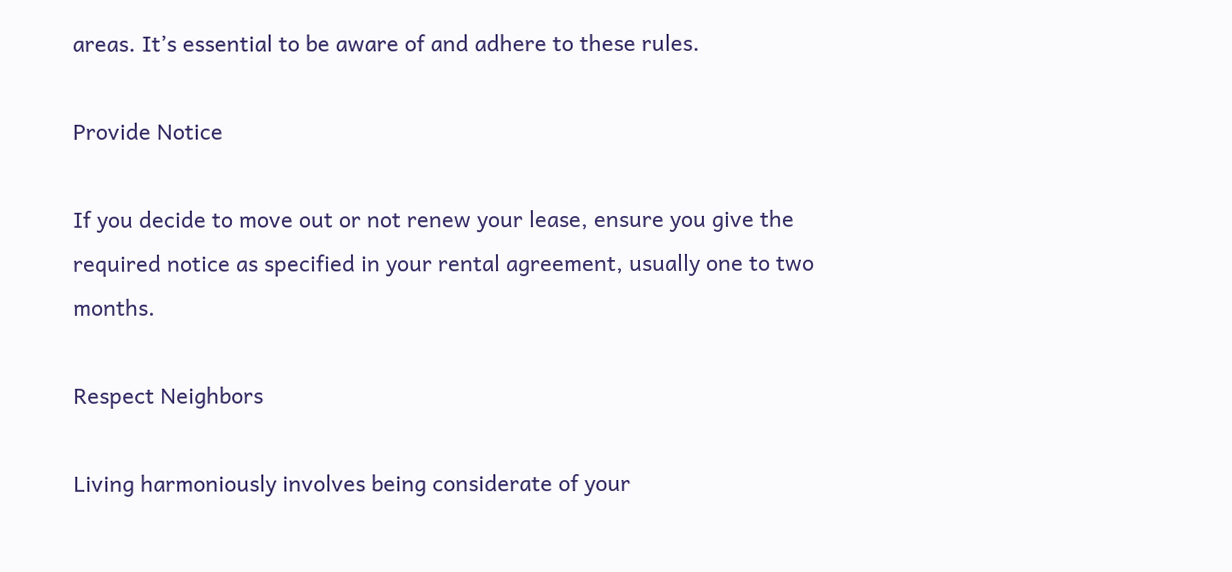areas. It’s essential to be aware of and adhere to these rules.

Provide Notice

If you decide to move out or not renew your lease, ensure you give the required notice as specified in your rental agreement, usually one to two months.

Respect Neighbors

Living harmoniously involves being considerate of your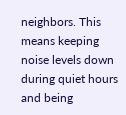neighbors. This means keeping noise levels down during quiet hours and being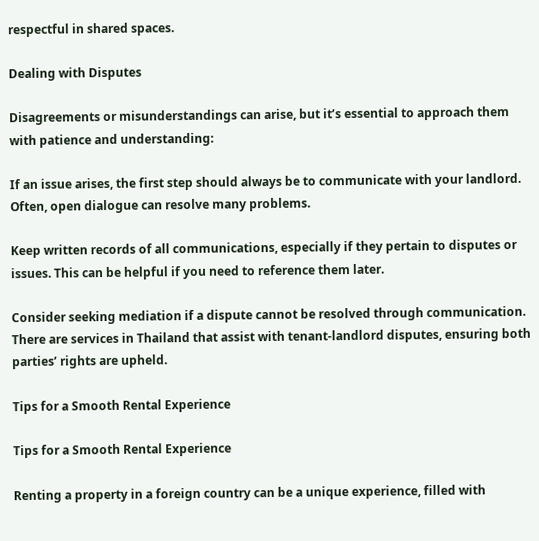respectful in shared spaces.

Dealing with Disputes

Disagreements or misunderstandings can arise, but it’s essential to approach them with patience and understanding:

If an issue arises, the first step should always be to communicate with your landlord. Often, open dialogue can resolve many problems.

Keep written records of all communications, especially if they pertain to disputes or issues. This can be helpful if you need to reference them later.

Consider seeking mediation if a dispute cannot be resolved through communication. There are services in Thailand that assist with tenant-landlord disputes, ensuring both parties’ rights are upheld.

Tips for a Smooth Rental Experience

Tips for a Smooth Rental Experience

Renting a property in a foreign country can be a unique experience, filled with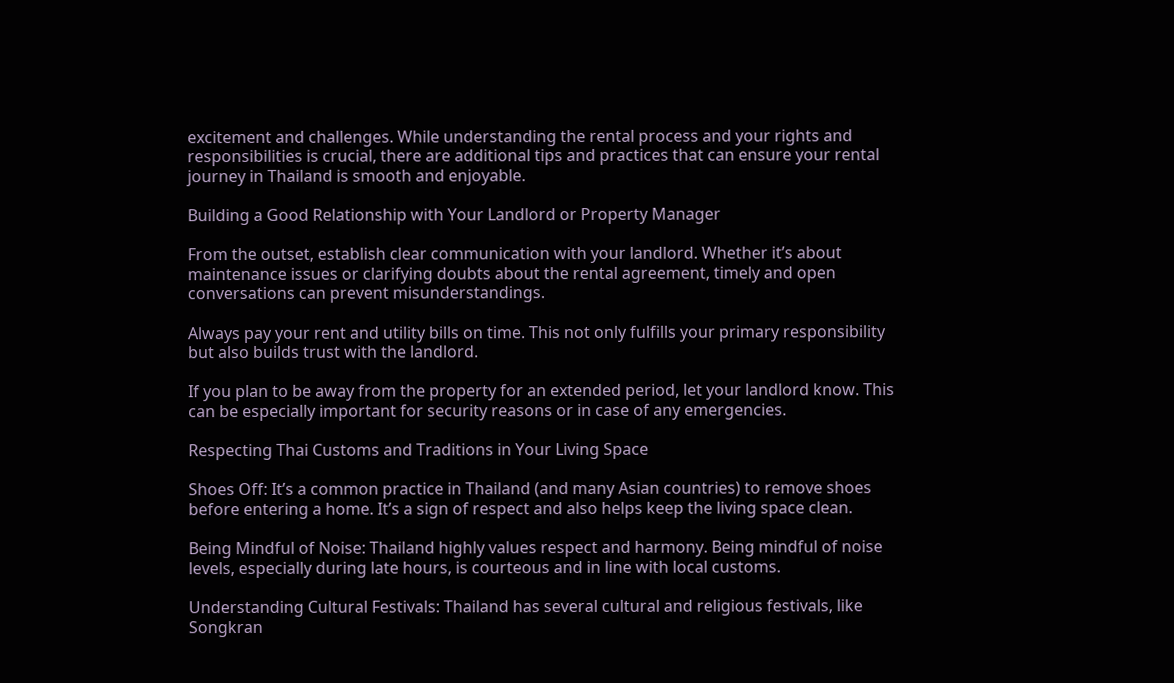excitement and challenges. While understanding the rental process and your rights and responsibilities is crucial, there are additional tips and practices that can ensure your rental journey in Thailand is smooth and enjoyable.

Building a Good Relationship with Your Landlord or Property Manager

From the outset, establish clear communication with your landlord. Whether it’s about maintenance issues or clarifying doubts about the rental agreement, timely and open conversations can prevent misunderstandings.

Always pay your rent and utility bills on time. This not only fulfills your primary responsibility but also builds trust with the landlord.

If you plan to be away from the property for an extended period, let your landlord know. This can be especially important for security reasons or in case of any emergencies.

Respecting Thai Customs and Traditions in Your Living Space

Shoes Off: It’s a common practice in Thailand (and many Asian countries) to remove shoes before entering a home. It’s a sign of respect and also helps keep the living space clean.

Being Mindful of Noise: Thailand highly values respect and harmony. Being mindful of noise levels, especially during late hours, is courteous and in line with local customs.

Understanding Cultural Festivals: Thailand has several cultural and religious festivals, like Songkran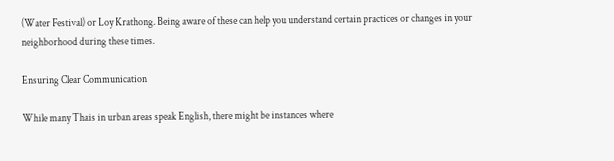(Water Festival) or Loy Krathong. Being aware of these can help you understand certain practices or changes in your neighborhood during these times.

Ensuring Clear Communication

While many Thais in urban areas speak English, there might be instances where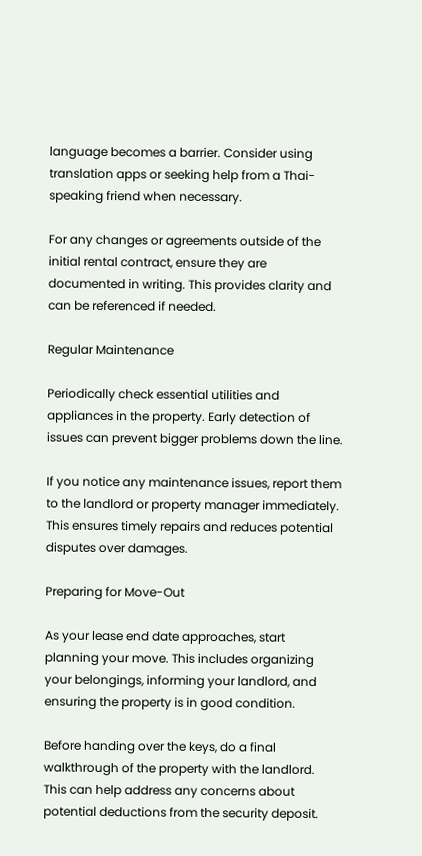language becomes a barrier. Consider using translation apps or seeking help from a Thai-speaking friend when necessary.

For any changes or agreements outside of the initial rental contract, ensure they are documented in writing. This provides clarity and can be referenced if needed.

Regular Maintenance

Periodically check essential utilities and appliances in the property. Early detection of issues can prevent bigger problems down the line.

If you notice any maintenance issues, report them to the landlord or property manager immediately. This ensures timely repairs and reduces potential disputes over damages.

Preparing for Move-Out

As your lease end date approaches, start planning your move. This includes organizing your belongings, informing your landlord, and ensuring the property is in good condition.

Before handing over the keys, do a final walkthrough of the property with the landlord. This can help address any concerns about potential deductions from the security deposit.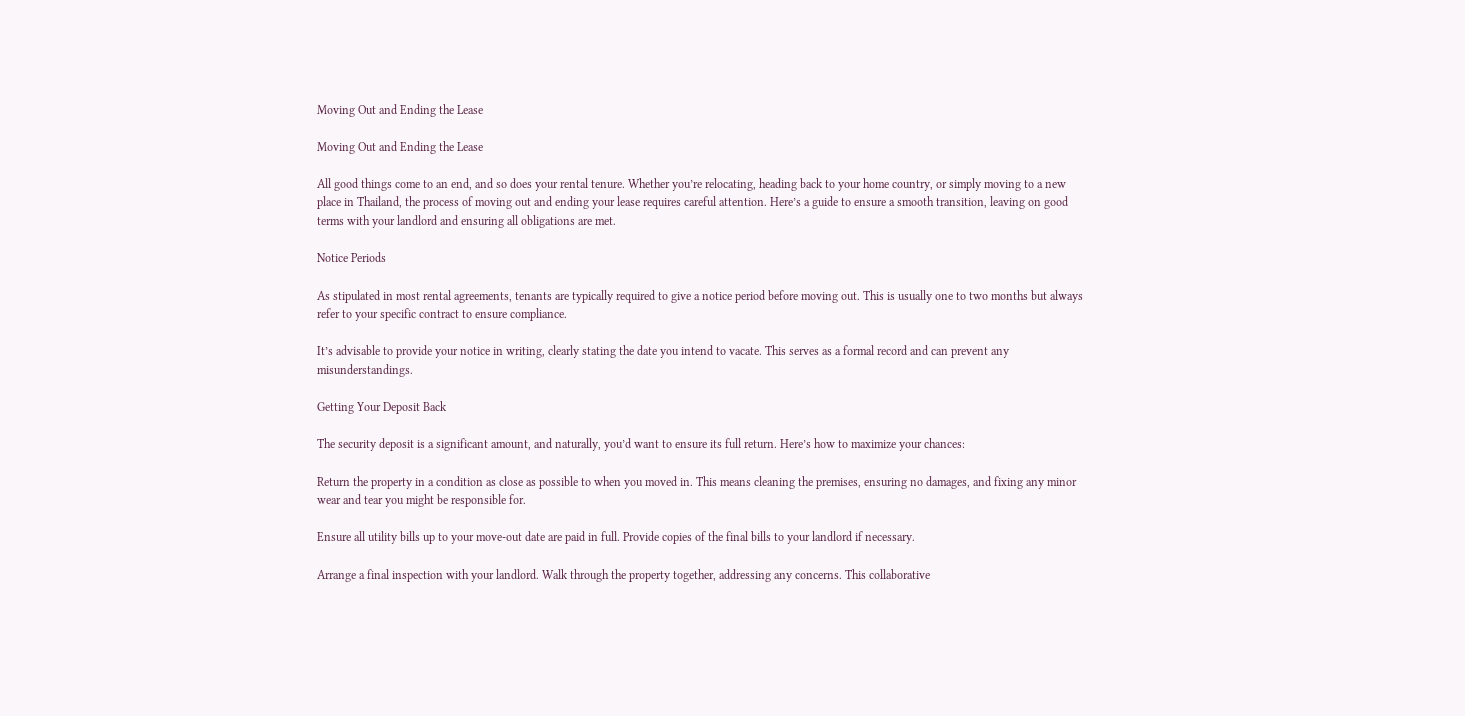Moving Out and Ending the Lease

Moving Out and Ending the Lease

All good things come to an end, and so does your rental tenure. Whether you’re relocating, heading back to your home country, or simply moving to a new place in Thailand, the process of moving out and ending your lease requires careful attention. Here’s a guide to ensure a smooth transition, leaving on good terms with your landlord and ensuring all obligations are met.

Notice Periods

As stipulated in most rental agreements, tenants are typically required to give a notice period before moving out. This is usually one to two months but always refer to your specific contract to ensure compliance.

It’s advisable to provide your notice in writing, clearly stating the date you intend to vacate. This serves as a formal record and can prevent any misunderstandings.

Getting Your Deposit Back

The security deposit is a significant amount, and naturally, you’d want to ensure its full return. Here’s how to maximize your chances:

Return the property in a condition as close as possible to when you moved in. This means cleaning the premises, ensuring no damages, and fixing any minor wear and tear you might be responsible for.

Ensure all utility bills up to your move-out date are paid in full. Provide copies of the final bills to your landlord if necessary.

Arrange a final inspection with your landlord. Walk through the property together, addressing any concerns. This collaborative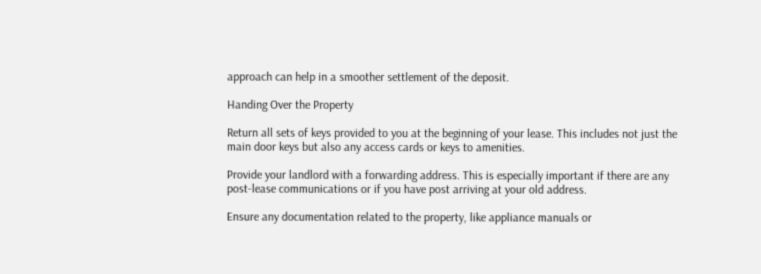approach can help in a smoother settlement of the deposit.

Handing Over the Property

Return all sets of keys provided to you at the beginning of your lease. This includes not just the main door keys but also any access cards or keys to amenities.

Provide your landlord with a forwarding address. This is especially important if there are any post-lease communications or if you have post arriving at your old address.

Ensure any documentation related to the property, like appliance manuals or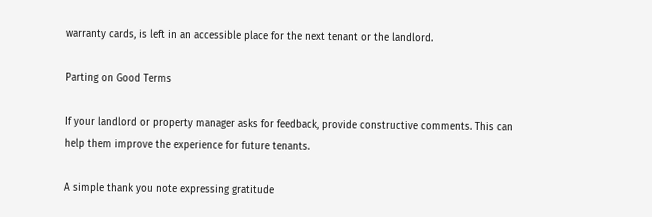warranty cards, is left in an accessible place for the next tenant or the landlord.

Parting on Good Terms

If your landlord or property manager asks for feedback, provide constructive comments. This can help them improve the experience for future tenants.

A simple thank you note expressing gratitude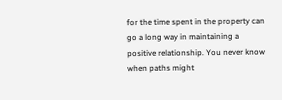for the time spent in the property can go a long way in maintaining a positive relationship. You never know when paths might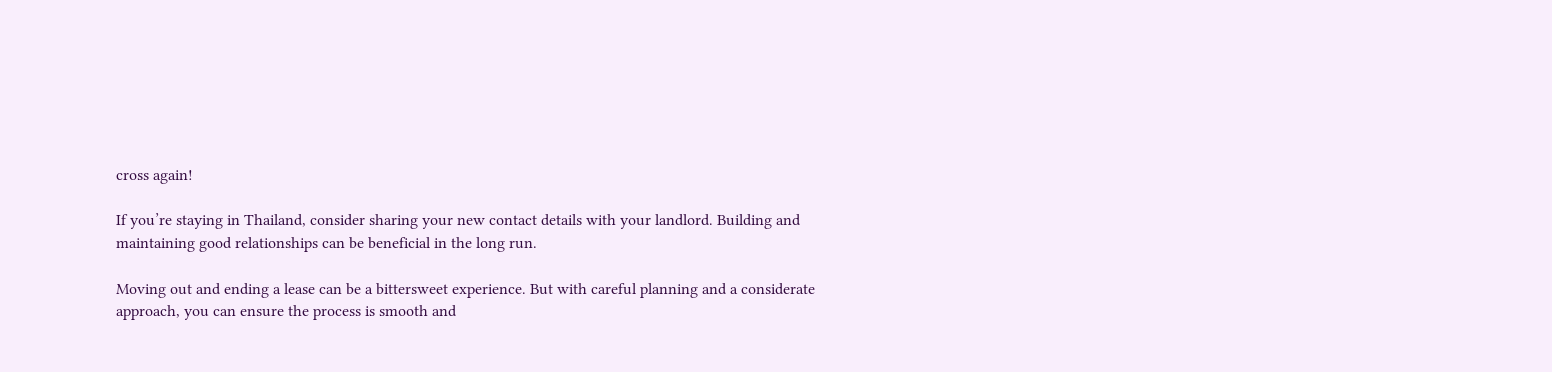cross again!

If you’re staying in Thailand, consider sharing your new contact details with your landlord. Building and maintaining good relationships can be beneficial in the long run.

Moving out and ending a lease can be a bittersweet experience. But with careful planning and a considerate approach, you can ensure the process is smooth and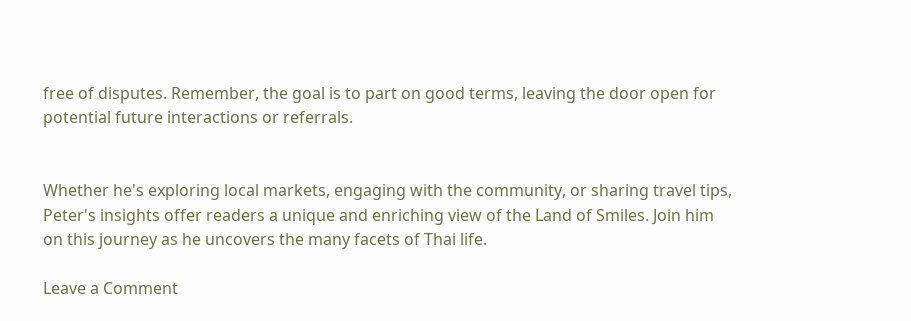free of disputes. Remember, the goal is to part on good terms, leaving the door open for potential future interactions or referrals.


Whether he's exploring local markets, engaging with the community, or sharing travel tips, Peter's insights offer readers a unique and enriching view of the Land of Smiles. Join him on this journey as he uncovers the many facets of Thai life.

Leave a Comment